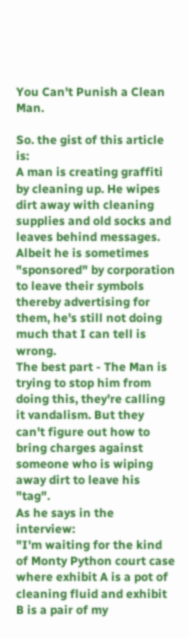You Can't Punish a Clean Man.

So. the gist of this article is:
A man is creating graffiti by cleaning up. He wipes dirt away with cleaning supplies and old socks and leaves behind messages. Albeit he is sometimes "sponsored" by corporation to leave their symbols thereby advertising for them, he's still not doing much that I can tell is wrong.
The best part - The Man is trying to stop him from doing this, they're calling it vandalism. But they can't figure out how to bring charges against someone who is wiping away dirt to leave his "tag".
As he says in the interview:
"I'm waiting for the kind of Monty Python court case where exhibit A is a pot of cleaning fluid and exhibit B is a pair of my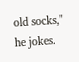old socks," he jokes.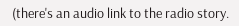(there's an audio link to the radio story.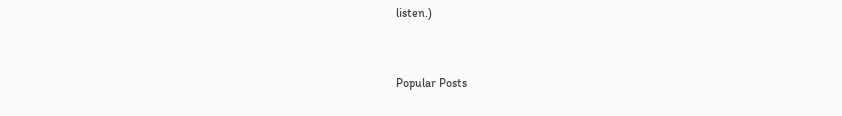listen.)


Popular Posts